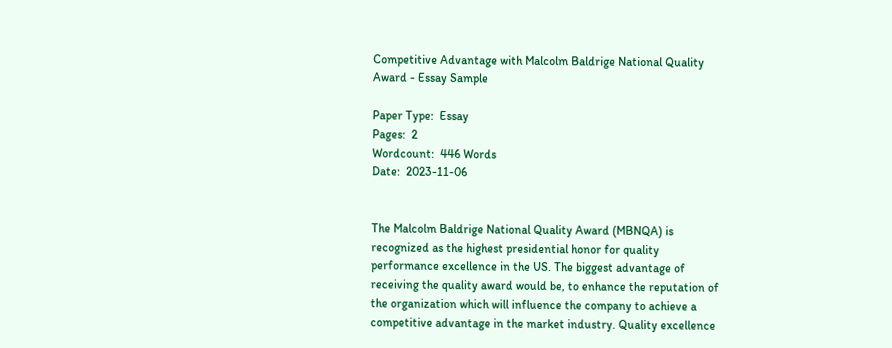Competitive Advantage with Malcolm Baldrige National Quality Award - Essay Sample

Paper Type:  Essay
Pages:  2
Wordcount:  446 Words
Date:  2023-11-06


The Malcolm Baldrige National Quality Award (MBNQA) is recognized as the highest presidential honor for quality performance excellence in the US. The biggest advantage of receiving the quality award would be, to enhance the reputation of the organization which will influence the company to achieve a competitive advantage in the market industry. Quality excellence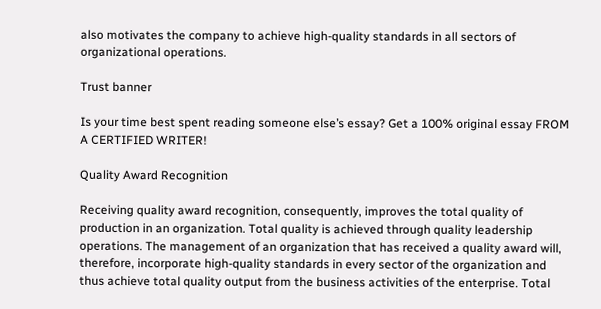also motivates the company to achieve high-quality standards in all sectors of organizational operations.

Trust banner

Is your time best spent reading someone else’s essay? Get a 100% original essay FROM A CERTIFIED WRITER!

Quality Award Recognition

Receiving quality award recognition, consequently, improves the total quality of production in an organization. Total quality is achieved through quality leadership operations. The management of an organization that has received a quality award will, therefore, incorporate high-quality standards in every sector of the organization and thus achieve total quality output from the business activities of the enterprise. Total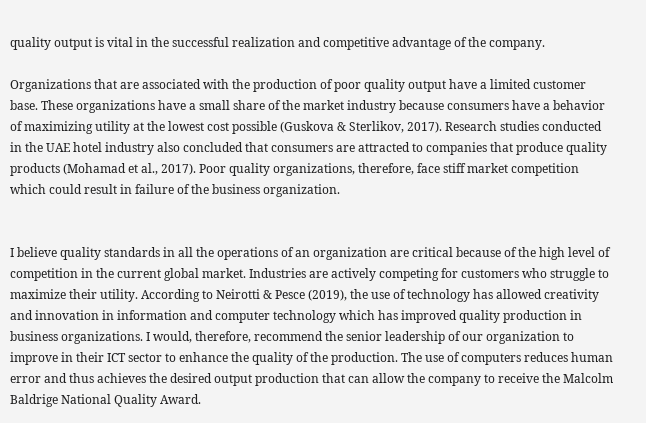quality output is vital in the successful realization and competitive advantage of the company.

Organizations that are associated with the production of poor quality output have a limited customer base. These organizations have a small share of the market industry because consumers have a behavior of maximizing utility at the lowest cost possible (Guskova & Sterlikov, 2017). Research studies conducted in the UAE hotel industry also concluded that consumers are attracted to companies that produce quality products (Mohamad et al., 2017). Poor quality organizations, therefore, face stiff market competition which could result in failure of the business organization.


I believe quality standards in all the operations of an organization are critical because of the high level of competition in the current global market. Industries are actively competing for customers who struggle to maximize their utility. According to Neirotti & Pesce (2019), the use of technology has allowed creativity and innovation in information and computer technology which has improved quality production in business organizations. I would, therefore, recommend the senior leadership of our organization to improve in their ICT sector to enhance the quality of the production. The use of computers reduces human error and thus achieves the desired output production that can allow the company to receive the Malcolm Baldrige National Quality Award.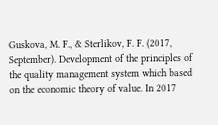Guskova, M. F., & Sterlikov, F. F. (2017, September). Development of the principles of the quality management system which based on the economic theory of value. In 2017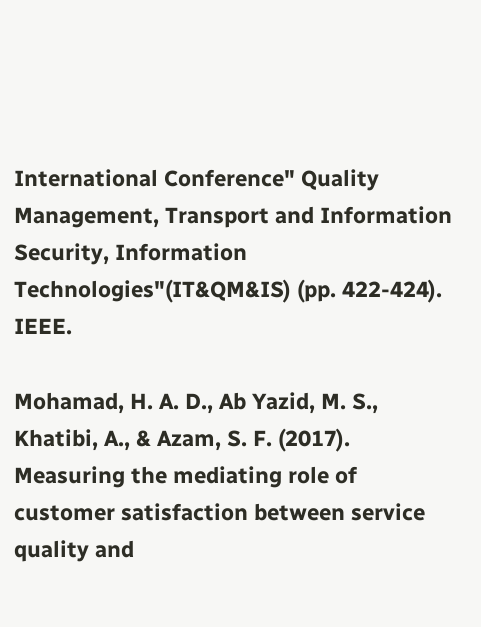International Conference" Quality Management, Transport and Information Security, Information Technologies"(IT&QM&IS) (pp. 422-424). IEEE.

Mohamad, H. A. D., Ab Yazid, M. S., Khatibi, A., & Azam, S. F. (2017). Measuring the mediating role of customer satisfaction between service quality and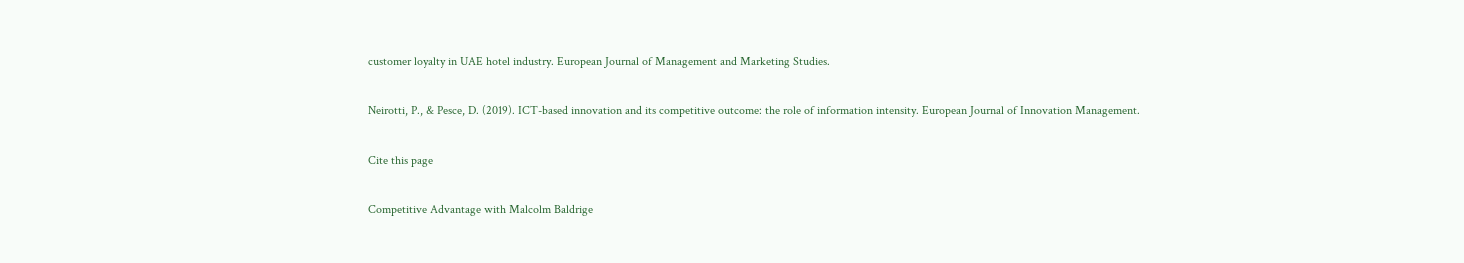customer loyalty in UAE hotel industry. European Journal of Management and Marketing Studies.

Neirotti, P., & Pesce, D. (2019). ICT-based innovation and its competitive outcome: the role of information intensity. European Journal of Innovation Management.

Cite this page

Competitive Advantage with Malcolm Baldrige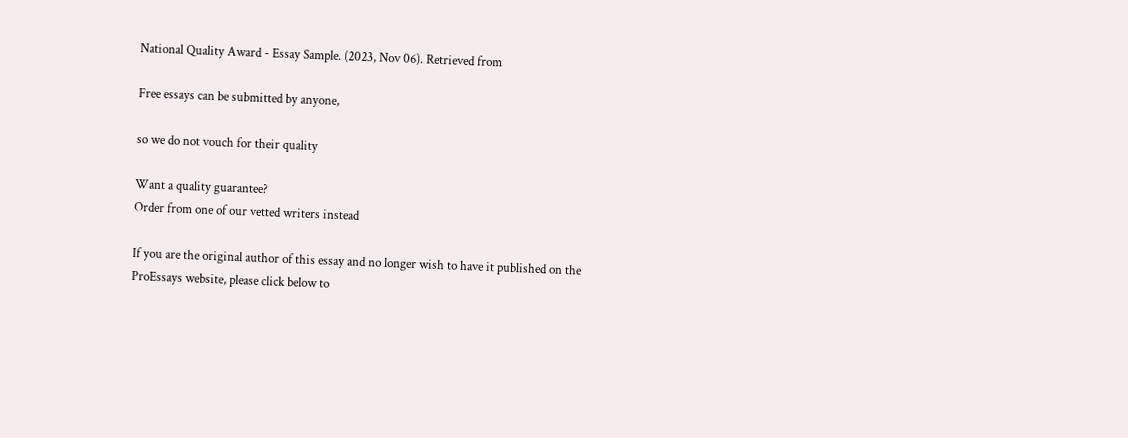National Quality Award - Essay Sample. (2023, Nov 06). Retrieved from

Free essays can be submitted by anyone,

so we do not vouch for their quality

Want a quality guarantee?
Order from one of our vetted writers instead

If you are the original author of this essay and no longer wish to have it published on the ProEssays website, please click below to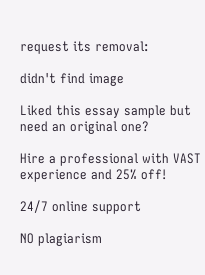request its removal:

didn't find image

Liked this essay sample but need an original one?

Hire a professional with VAST experience and 25% off!

24/7 online support

NO plagiarism